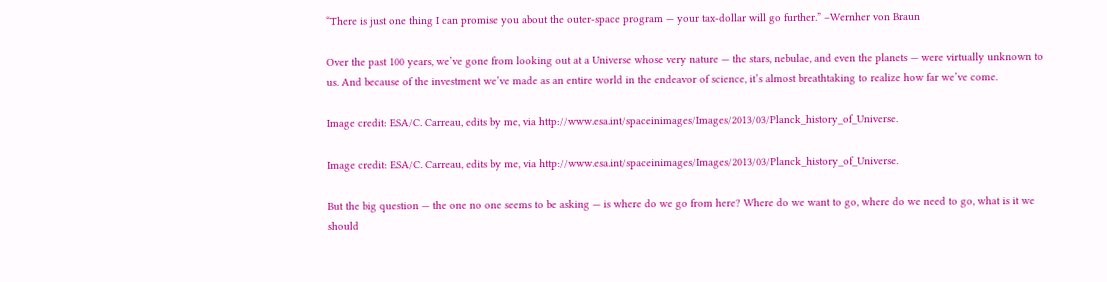“There is just one thing I can promise you about the outer-space program — your tax-dollar will go further.” –Wernher von Braun

Over the past 100 years, we’ve gone from looking out at a Universe whose very nature — the stars, nebulae, and even the planets — were virtually unknown to us. And because of the investment we’ve made as an entire world in the endeavor of science, it’s almost breathtaking to realize how far we’ve come.

Image credit: ESA/C. Carreau, edits by me, via http://www.esa.int/spaceinimages/Images/2013/03/Planck_history_of_Universe.

Image credit: ESA/C. Carreau, edits by me, via http://www.esa.int/spaceinimages/Images/2013/03/Planck_history_of_Universe.

But the big question — the one no one seems to be asking — is where do we go from here? Where do we want to go, where do we need to go, what is it we should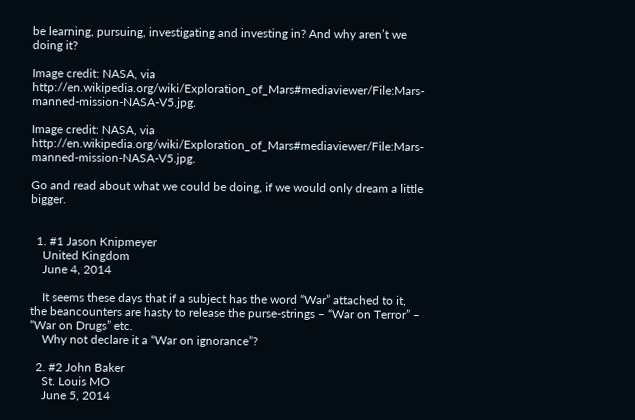be learning, pursuing, investigating and investing in? And why aren’t we doing it?

Image credit: NASA, via http://en.wikipedia.org/wiki/Exploration_of_Mars#mediaviewer/File:Mars-manned-mission-NASA-V5.jpg.

Image credit: NASA, via http://en.wikipedia.org/wiki/Exploration_of_Mars#mediaviewer/File:Mars-manned-mission-NASA-V5.jpg.

Go and read about what we could be doing, if we would only dream a little bigger.


  1. #1 Jason Knipmeyer
    United Kingdom
    June 4, 2014

    It seems these days that if a subject has the word “War” attached to it, the beancounters are hasty to release the purse-strings – “War on Terror” – “War on Drugs” etc.
    Why not declare it a “War on ignorance”?

  2. #2 John Baker
    St. Louis MO
    June 5, 2014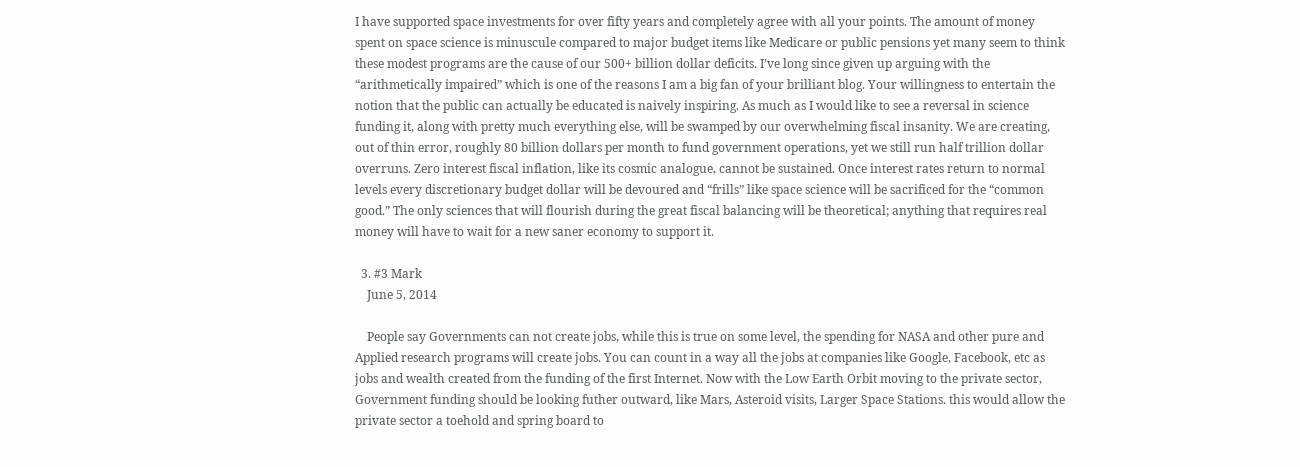I have supported space investments for over fifty years and completely agree with all your points. The amount of money spent on space science is minuscule compared to major budget items like Medicare or public pensions yet many seem to think these modest programs are the cause of our 500+ billion dollar deficits. I’ve long since given up arguing with the “arithmetically impaired” which is one of the reasons I am a big fan of your brilliant blog. Your willingness to entertain the notion that the public can actually be educated is naively inspiring. As much as I would like to see a reversal in science funding it, along with pretty much everything else, will be swamped by our overwhelming fiscal insanity. We are creating, out of thin error, roughly 80 billion dollars per month to fund government operations, yet we still run half trillion dollar overruns. Zero interest fiscal inflation, like its cosmic analogue, cannot be sustained. Once interest rates return to normal levels every discretionary budget dollar will be devoured and “frills” like space science will be sacrificed for the “common good.” The only sciences that will flourish during the great fiscal balancing will be theoretical; anything that requires real money will have to wait for a new saner economy to support it.

  3. #3 Mark
    June 5, 2014

    People say Governments can not create jobs, while this is true on some level, the spending for NASA and other pure and Applied research programs will create jobs. You can count in a way all the jobs at companies like Google, Facebook, etc as jobs and wealth created from the funding of the first Internet. Now with the Low Earth Orbit moving to the private sector, Government funding should be looking futher outward, like Mars, Asteroid visits, Larger Space Stations. this would allow the private sector a toehold and spring board to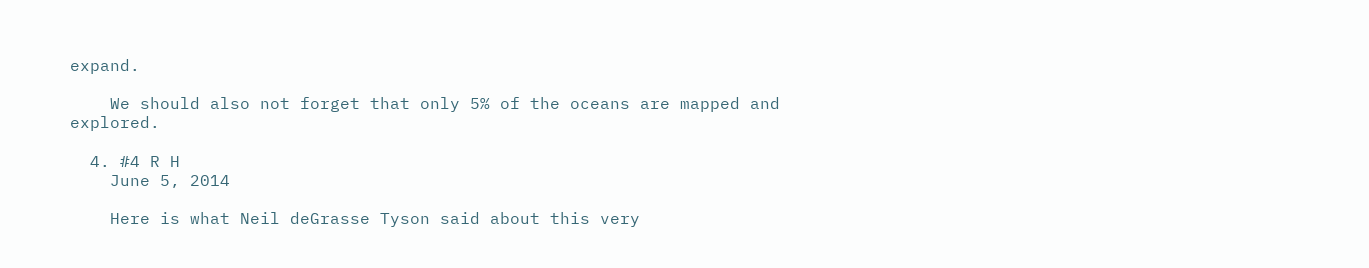expand.

    We should also not forget that only 5% of the oceans are mapped and explored.

  4. #4 R H
    June 5, 2014

    Here is what Neil deGrasse Tyson said about this very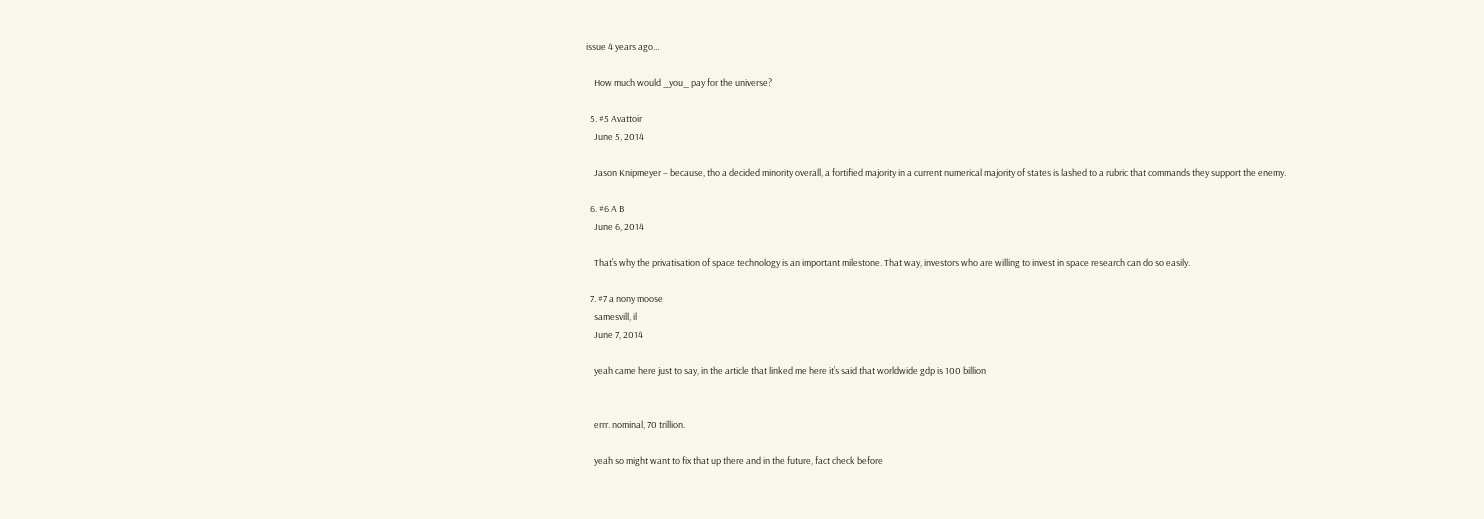issue 4 years ago…

    How much would _you_ pay for the universe?

  5. #5 Avattoir
    June 5, 2014

    Jason Knipmeyer – because, tho a decided minority overall, a fortified majority in a current numerical majority of states is lashed to a rubric that commands they support the enemy.

  6. #6 A B
    June 6, 2014

    That’s why the privatisation of space technology is an important milestone. That way, investors who are willing to invest in space research can do so easily.

  7. #7 a nony moose
    samesvill, il
    June 7, 2014

    yeah came here just to say, in the article that linked me here it’s said that worldwide gdp is 100 billion


    errr. nominal, 70 trillion.

    yeah so might want to fix that up there and in the future, fact check before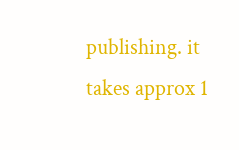publishing. it takes approx 1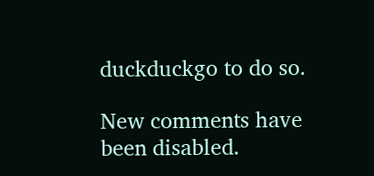duckduckgo to do so.

New comments have been disabled.